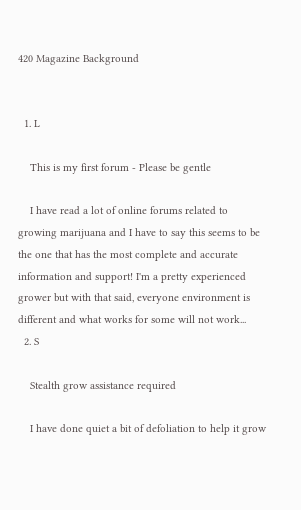420 Magazine Background


  1. L

    This is my first forum - Please be gentle

    I have read a lot of online forums related to growing marijuana and I have to say this seems to be the one that has the most complete and accurate information and support! I'm a pretty experienced grower but with that said, everyone environment is different and what works for some will not work...
  2. S

    Stealth grow assistance required

    I have done quiet a bit of defoliation to help it grow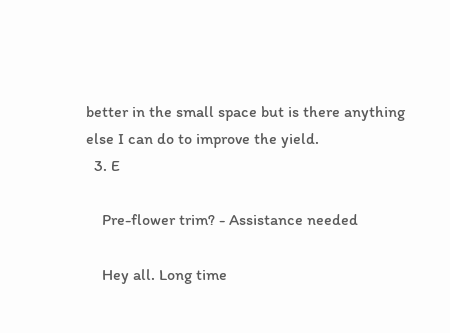better in the small space but is there anything else I can do to improve the yield.
  3. E

    Pre-flower trim? - Assistance needed

    Hey all. Long time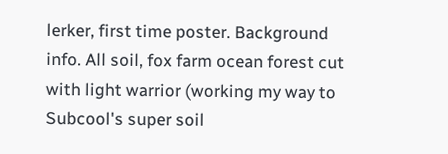lerker, first time poster. Background info. All soil, fox farm ocean forest cut with light warrior (working my way to Subcool's super soil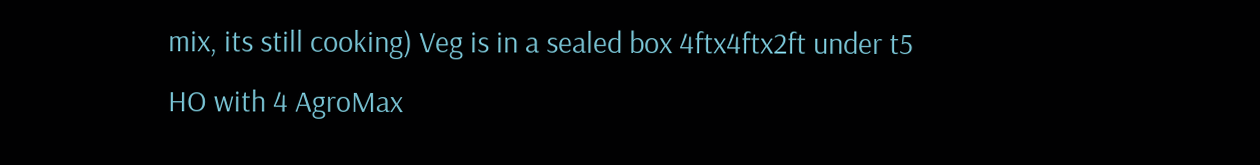mix, its still cooking) Veg is in a sealed box 4ftx4ftx2ft under t5 HO with 4 AgroMax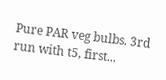Pure PAR veg bulbs. 3rd run with t5, first...